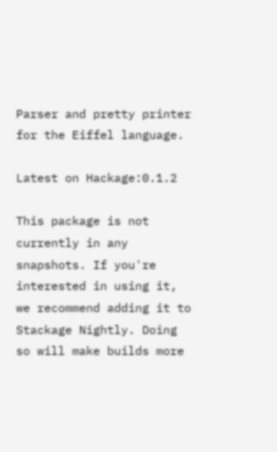Parser and pretty printer for the Eiffel language.

Latest on Hackage:0.1.2

This package is not currently in any snapshots. If you're interested in using it, we recommend adding it to Stackage Nightly. Doing so will make builds more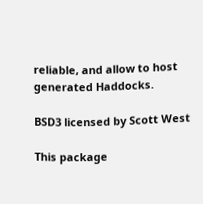reliable, and allow to host generated Haddocks.

BSD3 licensed by Scott West

This package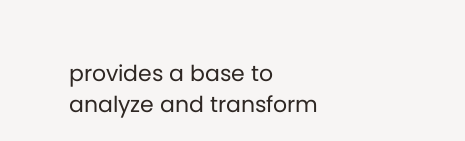provides a base to analyze and transform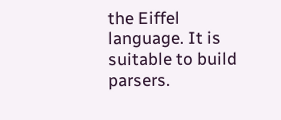the Eiffel language. It is suitable to build parsers.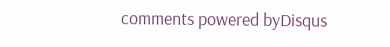comments powered byDisqus